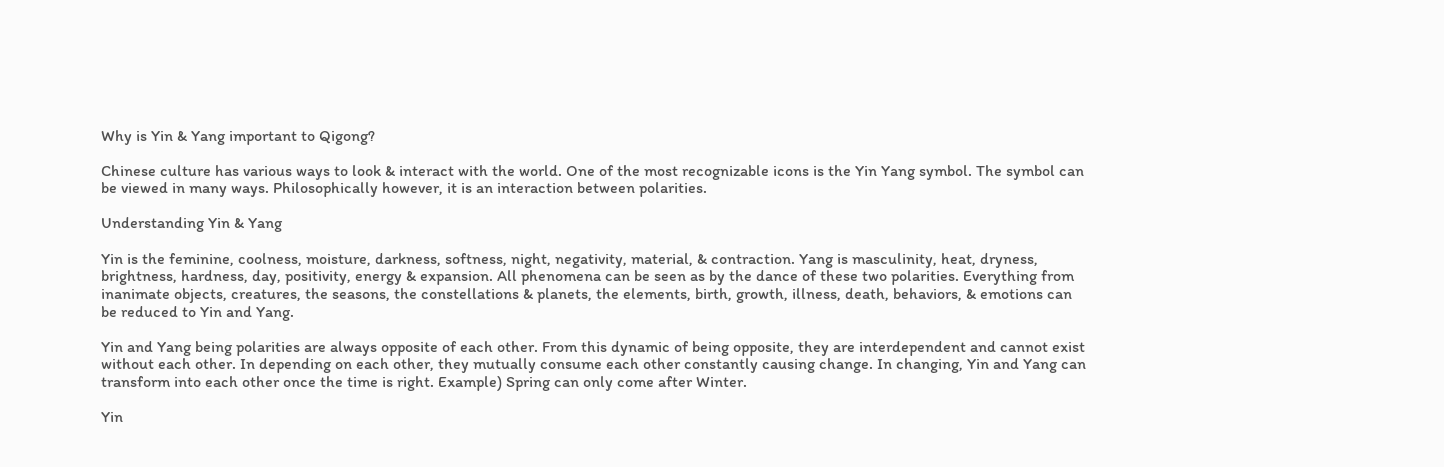Why is Yin & Yang important to Qigong?

Chinese culture has various ways to look & interact with the world. One of the most recognizable icons is the Yin Yang symbol. The symbol can be viewed in many ways. Philosophically however, it is an interaction between polarities.

Understanding Yin & Yang

Yin is the feminine, coolness, moisture, darkness, softness, night, negativity, material, & contraction. Yang is masculinity, heat, dryness, brightness, hardness, day, positivity, energy & expansion. All phenomena can be seen as by the dance of these two polarities. Everything from inanimate objects, creatures, the seasons, the constellations & planets, the elements, birth, growth, illness, death, behaviors, & emotions can be reduced to Yin and Yang.

Yin and Yang being polarities are always opposite of each other. From this dynamic of being opposite, they are interdependent and cannot exist without each other. In depending on each other, they mutually consume each other constantly causing change. In changing, Yin and Yang can transform into each other once the time is right. Example) Spring can only come after Winter.

Yin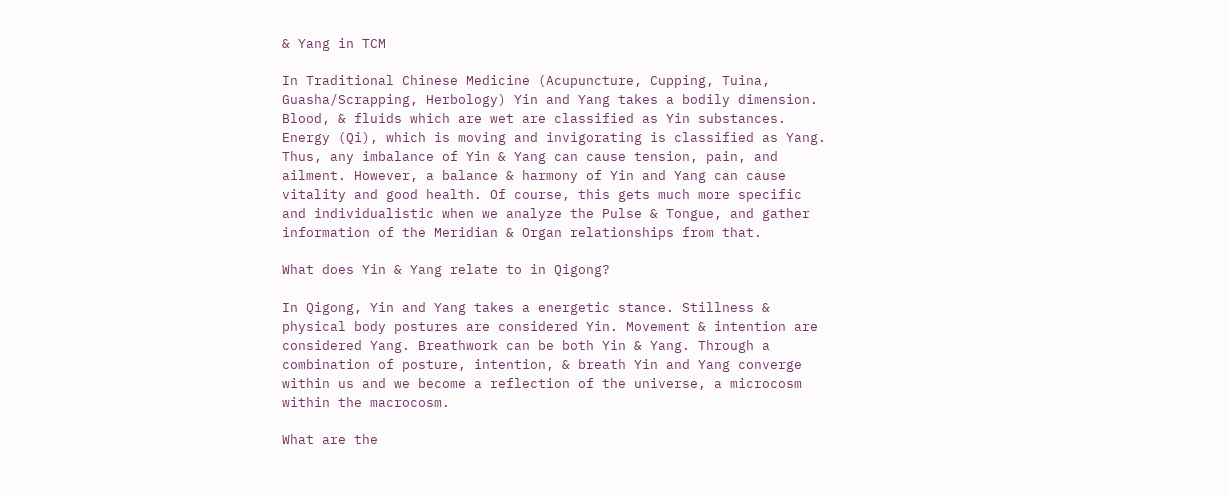& Yang in TCM

In Traditional Chinese Medicine (Acupuncture, Cupping, Tuina, Guasha/Scrapping, Herbology) Yin and Yang takes a bodily dimension. Blood, & fluids which are wet are classified as Yin substances. Energy (Qi), which is moving and invigorating is classified as Yang. Thus, any imbalance of Yin & Yang can cause tension, pain, and ailment. However, a balance & harmony of Yin and Yang can cause vitality and good health. Of course, this gets much more specific and individualistic when we analyze the Pulse & Tongue, and gather information of the Meridian & Organ relationships from that.

What does Yin & Yang relate to in Qigong?

In Qigong, Yin and Yang takes a energetic stance. Stillness & physical body postures are considered Yin. Movement & intention are considered Yang. Breathwork can be both Yin & Yang. Through a combination of posture, intention, & breath Yin and Yang converge within us and we become a reflection of the universe, a microcosm within the macrocosm.

What are the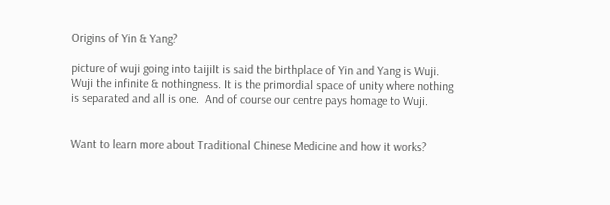Origins of Yin & Yang?

picture of wuji going into taijiIt is said the birthplace of Yin and Yang is Wuji. Wuji the infinite & nothingness. It is the primordial space of unity where nothing is separated and all is one.  And of course our centre pays homage to Wuji.


Want to learn more about Traditional Chinese Medicine and how it works?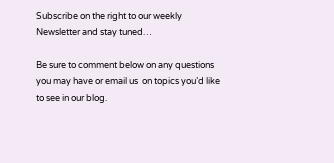Subscribe on the right to our weekly Newsletter and stay tuned…

Be sure to comment below on any questions you may have or email us  on topics you’d like to see in our blog.